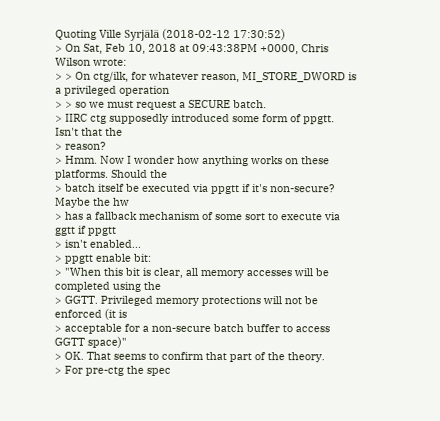Quoting Ville Syrjälä (2018-02-12 17:30:52)
> On Sat, Feb 10, 2018 at 09:43:38PM +0000, Chris Wilson wrote:
> > On ctg/ilk, for whatever reason, MI_STORE_DWORD is a privileged operation
> > so we must request a SECURE batch.
> IIRC ctg supposedly introduced some form of ppgtt. Isn't that the
> reason?
> Hmm. Now I wonder how anything works on these platforms. Should the
> batch itself be executed via ppgtt if it's non-secure? Maybe the hw
> has a fallback mechanism of some sort to execute via ggtt if ppgtt
> isn't enabled...
> ppgtt enable bit:
> "When this bit is clear, all memory accesses will be completed using the
> GGTT. Privileged memory protections will not be enforced (it is
> acceptable for a non-secure batch buffer to access GGTT space)"
> OK. That seems to confirm that part of the theory.
> For pre-ctg the spec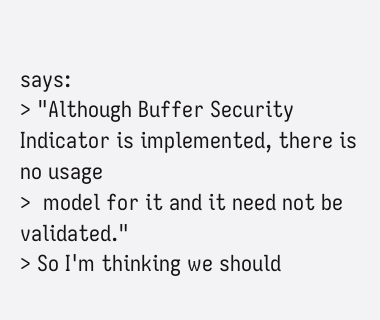says:
> "Although Buffer Security Indicator is implemented, there is no usage
>  model for it and it need not be validated."
> So I'm thinking we should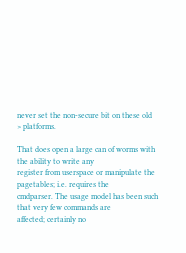never set the non-secure bit on these old
> platforms.

That does open a large can of worms with the ability to write any
register from userspace or manipulate the pagetables; i.e. requires the
cmdparser. The usage model has been such that very few commands are
affected; certainly no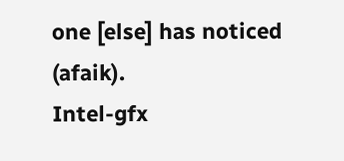one [else] has noticed (afaik).
Intel-gfx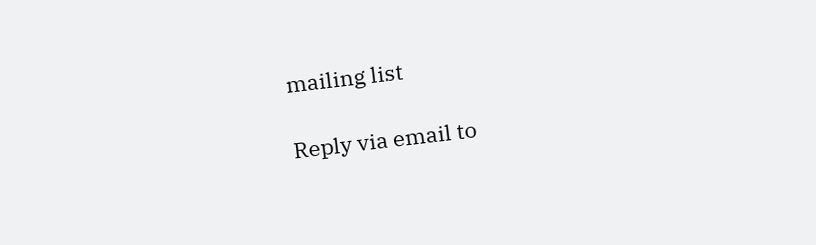mailing list

Reply via email to